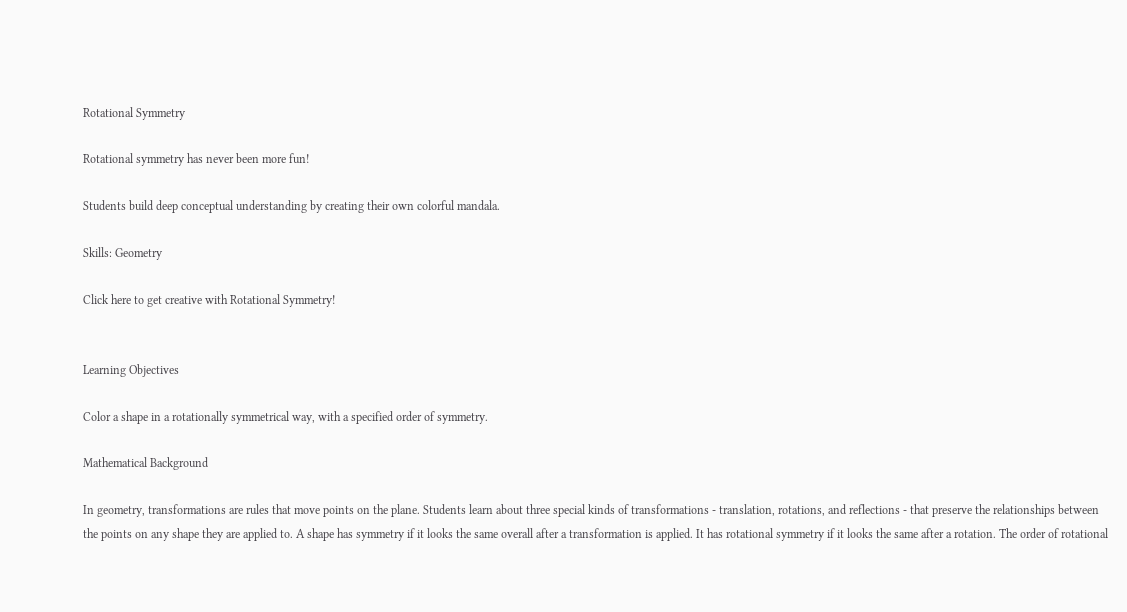Rotational Symmetry

Rotational symmetry has never been more fun!

Students build deep conceptual understanding by creating their own colorful mandala.

Skills: Geometry

Click here to get creative with Rotational Symmetry!


Learning Objectives

Color a shape in a rotationally symmetrical way, with a specified order of symmetry.

Mathematical Background

In geometry, transformations are rules that move points on the plane. Students learn about three special kinds of transformations - translation, rotations, and reflections - that preserve the relationships between the points on any shape they are applied to. A shape has symmetry if it looks the same overall after a transformation is applied. It has rotational symmetry if it looks the same after a rotation. The order of rotational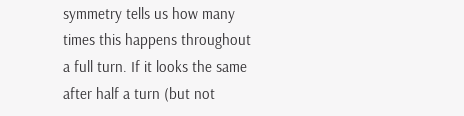symmetry tells us how many times this happens throughout a full turn. If it looks the same after half a turn (but not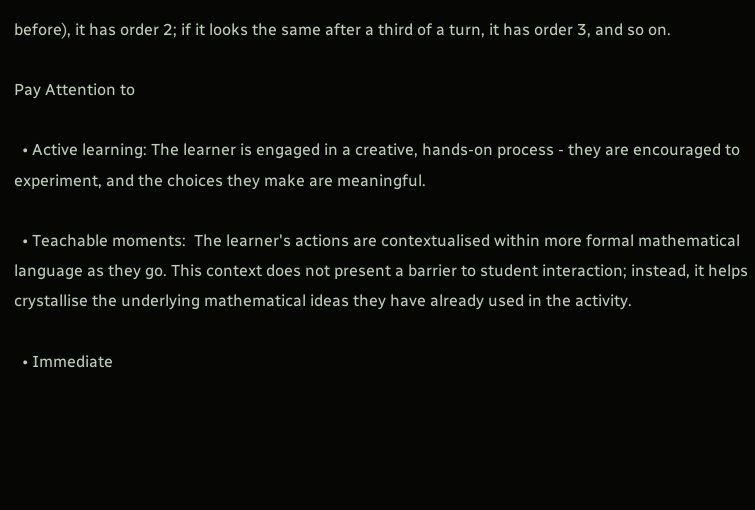before), it has order 2; if it looks the same after a third of a turn, it has order 3, and so on.

Pay Attention to

  • Active learning: The learner is engaged in a creative, hands-on process - they are encouraged to experiment, and the choices they make are meaningful.

  • Teachable moments:  The learner's actions are contextualised within more formal mathematical language as they go. This context does not present a barrier to student interaction; instead, it helps crystallise the underlying mathematical ideas they have already used in the activity.

  • Immediate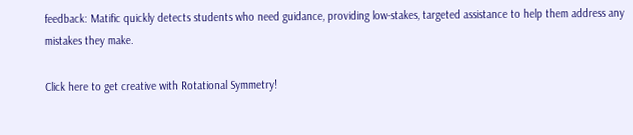feedback: Matific quickly detects students who need guidance, providing low-stakes, targeted assistance to help them address any mistakes they make.

Click here to get creative with Rotational Symmetry!